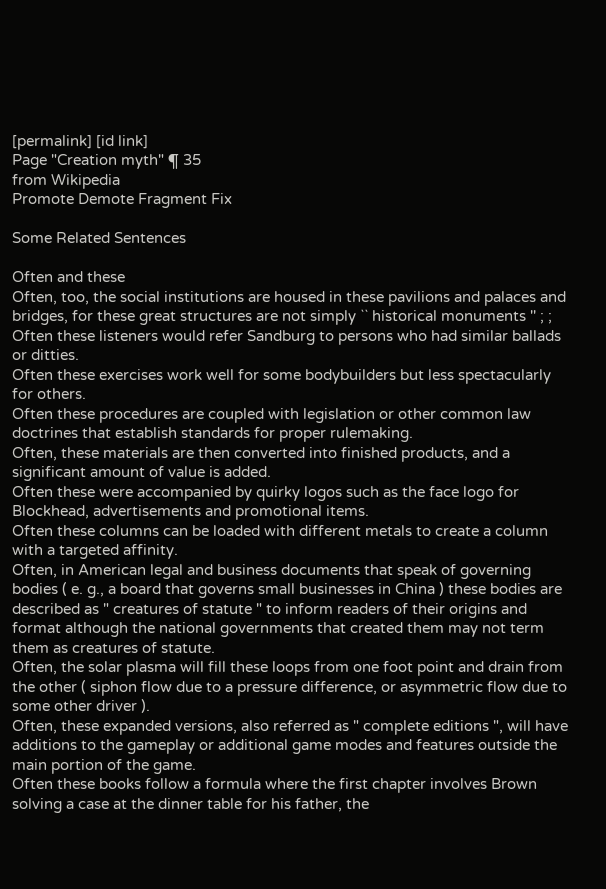[permalink] [id link]
Page "Creation myth" ¶ 35
from Wikipedia
Promote Demote Fragment Fix

Some Related Sentences

Often and these
Often, too, the social institutions are housed in these pavilions and palaces and bridges, for these great structures are not simply `` historical monuments '' ; ;
Often these listeners would refer Sandburg to persons who had similar ballads or ditties.
Often these exercises work well for some bodybuilders but less spectacularly for others.
Often these procedures are coupled with legislation or other common law doctrines that establish standards for proper rulemaking.
Often, these materials are then converted into finished products, and a significant amount of value is added.
Often these were accompanied by quirky logos such as the face logo for Blockhead, advertisements and promotional items.
Often these columns can be loaded with different metals to create a column with a targeted affinity.
Often, in American legal and business documents that speak of governing bodies ( e. g., a board that governs small businesses in China ) these bodies are described as " creatures of statute " to inform readers of their origins and format although the national governments that created them may not term them as creatures of statute.
Often, the solar plasma will fill these loops from one foot point and drain from the other ( siphon flow due to a pressure difference, or asymmetric flow due to some other driver ).
Often, these expanded versions, also referred as " complete editions ", will have additions to the gameplay or additional game modes and features outside the main portion of the game.
Often these books follow a formula where the first chapter involves Brown solving a case at the dinner table for his father, the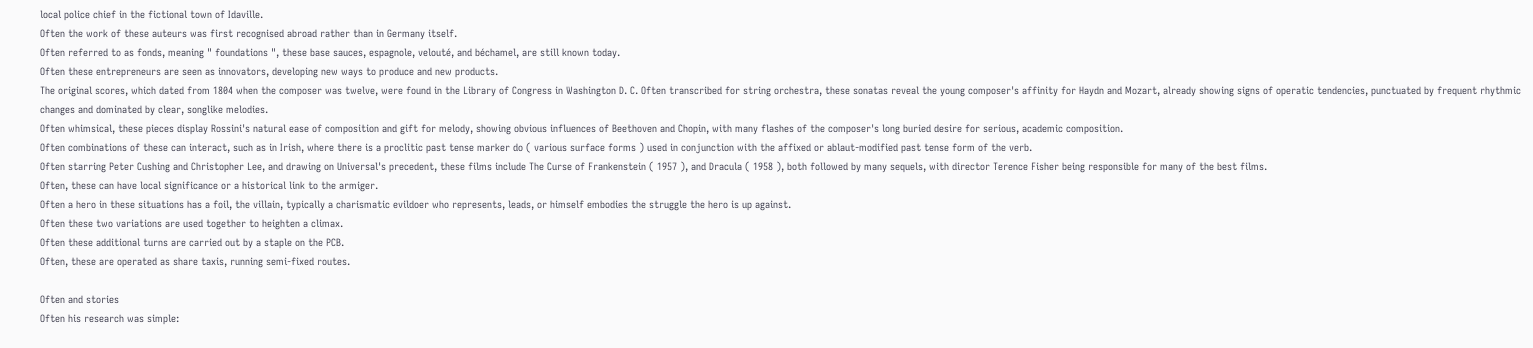local police chief in the fictional town of Idaville.
Often the work of these auteurs was first recognised abroad rather than in Germany itself.
Often referred to as fonds, meaning " foundations ", these base sauces, espagnole, velouté, and béchamel, are still known today.
Often these entrepreneurs are seen as innovators, developing new ways to produce and new products.
The original scores, which dated from 1804 when the composer was twelve, were found in the Library of Congress in Washington D. C. Often transcribed for string orchestra, these sonatas reveal the young composer's affinity for Haydn and Mozart, already showing signs of operatic tendencies, punctuated by frequent rhythmic changes and dominated by clear, songlike melodies.
Often whimsical, these pieces display Rossini's natural ease of composition and gift for melody, showing obvious influences of Beethoven and Chopin, with many flashes of the composer's long buried desire for serious, academic composition.
Often combinations of these can interact, such as in Irish, where there is a proclitic past tense marker do ( various surface forms ) used in conjunction with the affixed or ablaut-modified past tense form of the verb.
Often starring Peter Cushing and Christopher Lee, and drawing on Universal's precedent, these films include The Curse of Frankenstein ( 1957 ), and Dracula ( 1958 ), both followed by many sequels, with director Terence Fisher being responsible for many of the best films.
Often, these can have local significance or a historical link to the armiger.
Often a hero in these situations has a foil, the villain, typically a charismatic evildoer who represents, leads, or himself embodies the struggle the hero is up against.
Often these two variations are used together to heighten a climax.
Often these additional turns are carried out by a staple on the PCB.
Often, these are operated as share taxis, running semi-fixed routes.

Often and stories
Often his research was simple: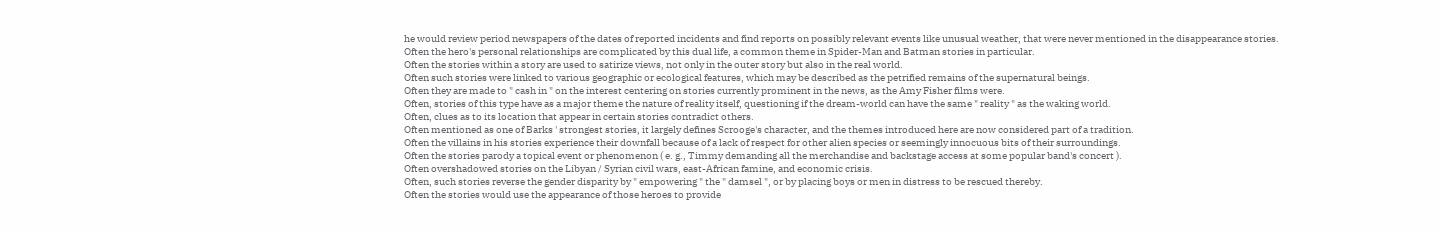he would review period newspapers of the dates of reported incidents and find reports on possibly relevant events like unusual weather, that were never mentioned in the disappearance stories.
Often the hero's personal relationships are complicated by this dual life, a common theme in Spider-Man and Batman stories in particular.
Often the stories within a story are used to satirize views, not only in the outer story but also in the real world.
Often such stories were linked to various geographic or ecological features, which may be described as the petrified remains of the supernatural beings.
Often they are made to " cash in " on the interest centering on stories currently prominent in the news, as the Amy Fisher films were.
Often, stories of this type have as a major theme the nature of reality itself, questioning if the dream-world can have the same " reality " as the waking world.
Often, clues as to its location that appear in certain stories contradict others.
Often mentioned as one of Barks ' strongest stories, it largely defines Scrooge's character, and the themes introduced here are now considered part of a tradition.
Often the villains in his stories experience their downfall because of a lack of respect for other alien species or seemingly innocuous bits of their surroundings.
Often the stories parody a topical event or phenomenon ( e. g., Timmy demanding all the merchandise and backstage access at some popular band's concert ).
Often overshadowed stories on the Libyan / Syrian civil wars, east-African famine, and economic crisis.
Often, such stories reverse the gender disparity by " empowering " the " damsel ", or by placing boys or men in distress to be rescued thereby.
Often the stories would use the appearance of those heroes to provide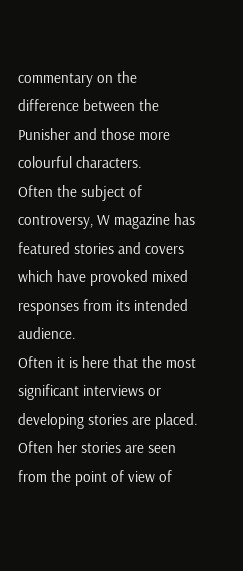commentary on the difference between the Punisher and those more colourful characters.
Often the subject of controversy, W magazine has featured stories and covers which have provoked mixed responses from its intended audience.
Often it is here that the most significant interviews or developing stories are placed.
Often her stories are seen from the point of view of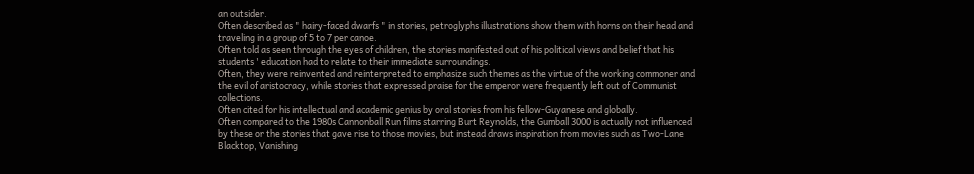an outsider.
Often described as " hairy-faced dwarfs " in stories, petroglyphs illustrations show them with horns on their head and traveling in a group of 5 to 7 per canoe.
Often told as seen through the eyes of children, the stories manifested out of his political views and belief that his students ' education had to relate to their immediate surroundings.
Often, they were reinvented and reinterpreted to emphasize such themes as the virtue of the working commoner and the evil of aristocracy, while stories that expressed praise for the emperor were frequently left out of Communist collections.
Often cited for his intellectual and academic genius by oral stories from his fellow-Guyanese and globally.
Often compared to the 1980s Cannonball Run films starring Burt Reynolds, the Gumball 3000 is actually not influenced by these or the stories that gave rise to those movies, but instead draws inspiration from movies such as Two-Lane Blacktop, Vanishing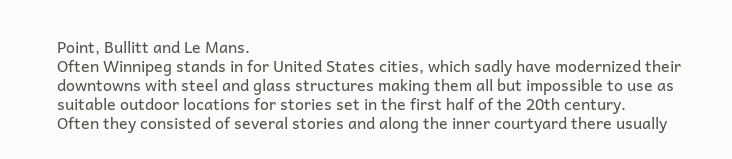Point, Bullitt and Le Mans.
Often Winnipeg stands in for United States cities, which sadly have modernized their downtowns with steel and glass structures making them all but impossible to use as suitable outdoor locations for stories set in the first half of the 20th century.
Often they consisted of several stories and along the inner courtyard there usually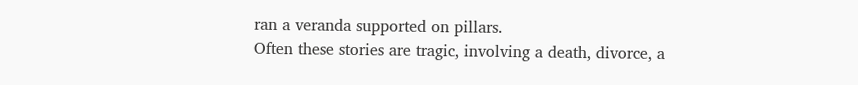ran a veranda supported on pillars.
Often these stories are tragic, involving a death, divorce, a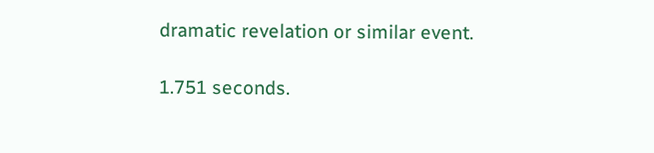dramatic revelation or similar event.

1.751 seconds.